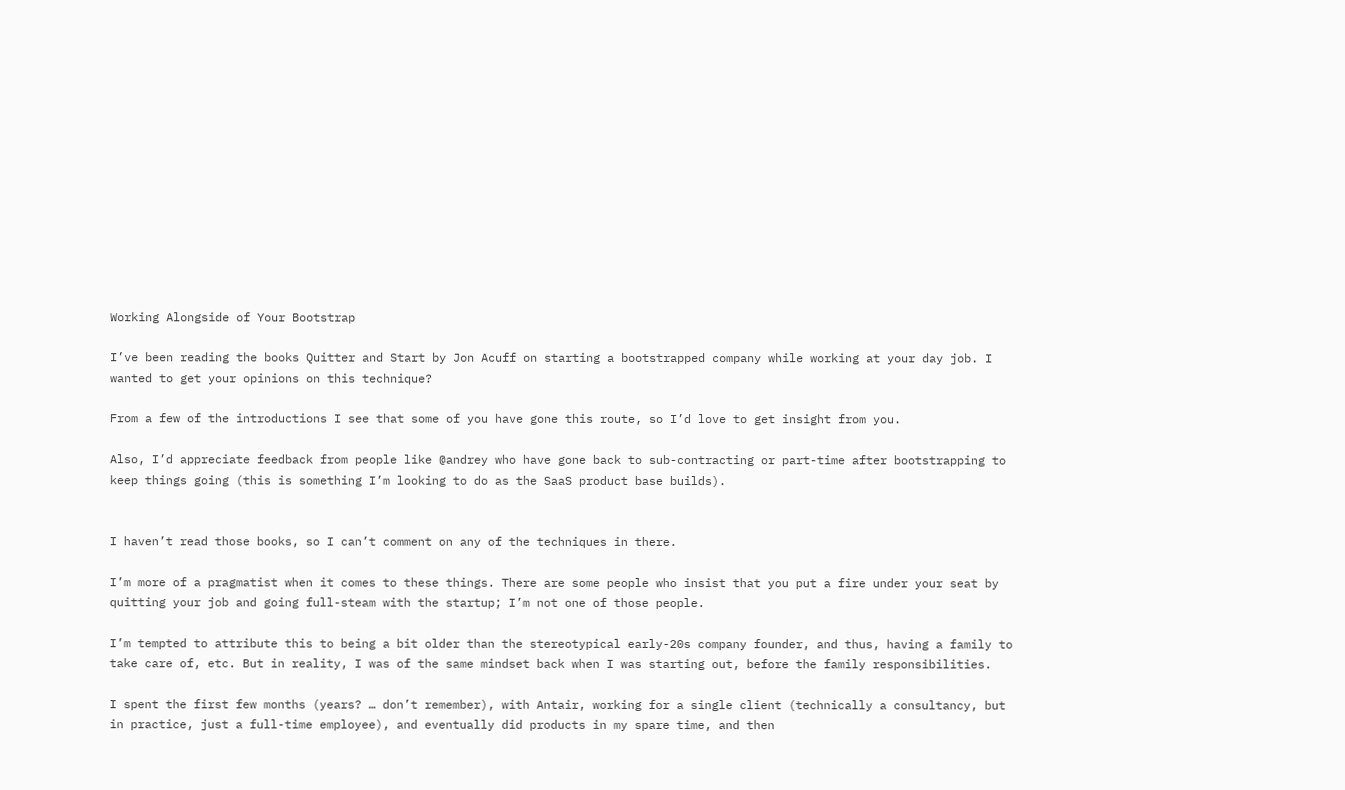Working Alongside of Your Bootstrap

I’ve been reading the books Quitter and Start by Jon Acuff on starting a bootstrapped company while working at your day job. I wanted to get your opinions on this technique?

From a few of the introductions I see that some of you have gone this route, so I’d love to get insight from you.

Also, I’d appreciate feedback from people like @andrey who have gone back to sub-contracting or part-time after bootstrapping to keep things going (this is something I’m looking to do as the SaaS product base builds).


I haven’t read those books, so I can’t comment on any of the techniques in there.

I’m more of a pragmatist when it comes to these things. There are some people who insist that you put a fire under your seat by quitting your job and going full-steam with the startup; I’m not one of those people.

I’m tempted to attribute this to being a bit older than the stereotypical early-20s company founder, and thus, having a family to take care of, etc. But in reality, I was of the same mindset back when I was starting out, before the family responsibilities.

I spent the first few months (years? … don’t remember), with Antair, working for a single client (technically a consultancy, but in practice, just a full-time employee), and eventually did products in my spare time, and then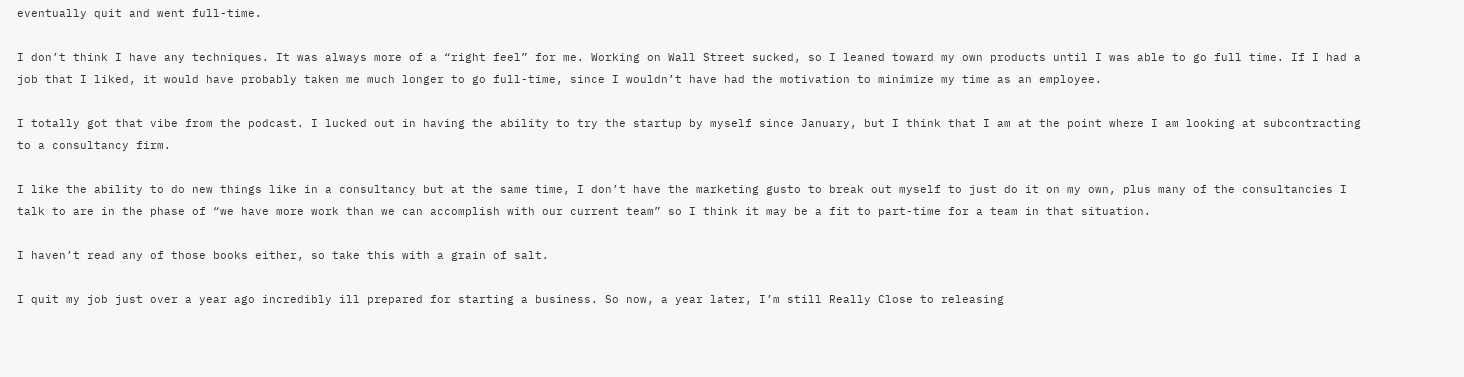eventually quit and went full-time.

I don’t think I have any techniques. It was always more of a “right feel” for me. Working on Wall Street sucked, so I leaned toward my own products until I was able to go full time. If I had a job that I liked, it would have probably taken me much longer to go full-time, since I wouldn’t have had the motivation to minimize my time as an employee.

I totally got that vibe from the podcast. I lucked out in having the ability to try the startup by myself since January, but I think that I am at the point where I am looking at subcontracting to a consultancy firm.

I like the ability to do new things like in a consultancy but at the same time, I don’t have the marketing gusto to break out myself to just do it on my own, plus many of the consultancies I talk to are in the phase of “we have more work than we can accomplish with our current team” so I think it may be a fit to part-time for a team in that situation.

I haven’t read any of those books either, so take this with a grain of salt.

I quit my job just over a year ago incredibly ill prepared for starting a business. So now, a year later, I’m still Really Close to releasing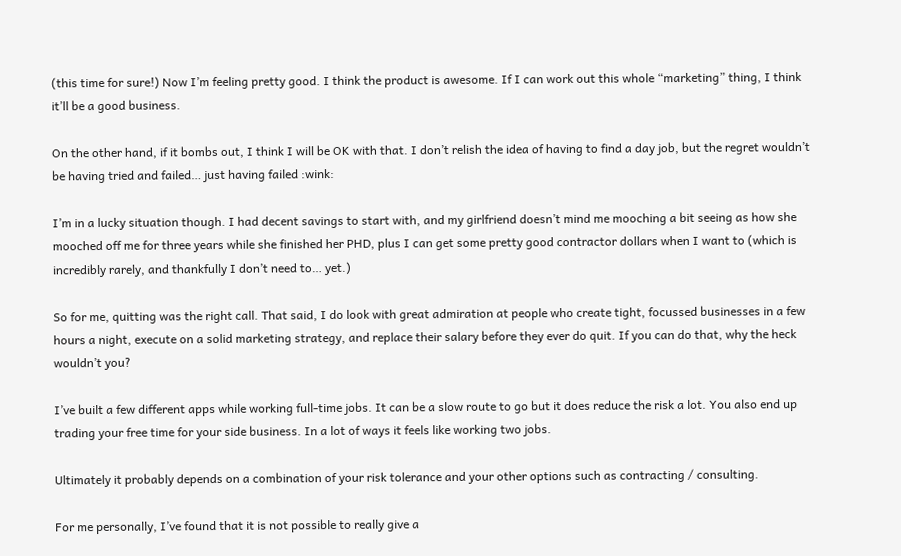(this time for sure!) Now I’m feeling pretty good. I think the product is awesome. If I can work out this whole “marketing” thing, I think it’ll be a good business.

On the other hand, if it bombs out, I think I will be OK with that. I don’t relish the idea of having to find a day job, but the regret wouldn’t be having tried and failed… just having failed :wink:

I’m in a lucky situation though. I had decent savings to start with, and my girlfriend doesn’t mind me mooching a bit seeing as how she mooched off me for three years while she finished her PHD, plus I can get some pretty good contractor dollars when I want to (which is incredibly rarely, and thankfully I don’t need to… yet.)

So for me, quitting was the right call. That said, I do look with great admiration at people who create tight, focussed businesses in a few hours a night, execute on a solid marketing strategy, and replace their salary before they ever do quit. If you can do that, why the heck wouldn’t you?

I’ve built a few different apps while working full-time jobs. It can be a slow route to go but it does reduce the risk a lot. You also end up trading your free time for your side business. In a lot of ways it feels like working two jobs.

Ultimately it probably depends on a combination of your risk tolerance and your other options such as contracting / consulting.

For me personally, I’ve found that it is not possible to really give a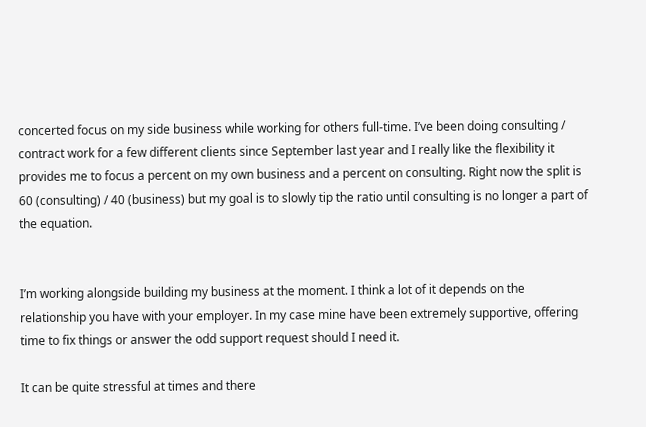concerted focus on my side business while working for others full-time. I’ve been doing consulting / contract work for a few different clients since September last year and I really like the flexibility it provides me to focus a percent on my own business and a percent on consulting. Right now the split is 60 (consulting) / 40 (business) but my goal is to slowly tip the ratio until consulting is no longer a part of the equation.


I’m working alongside building my business at the moment. I think a lot of it depends on the relationship you have with your employer. In my case mine have been extremely supportive, offering time to fix things or answer the odd support request should I need it.

It can be quite stressful at times and there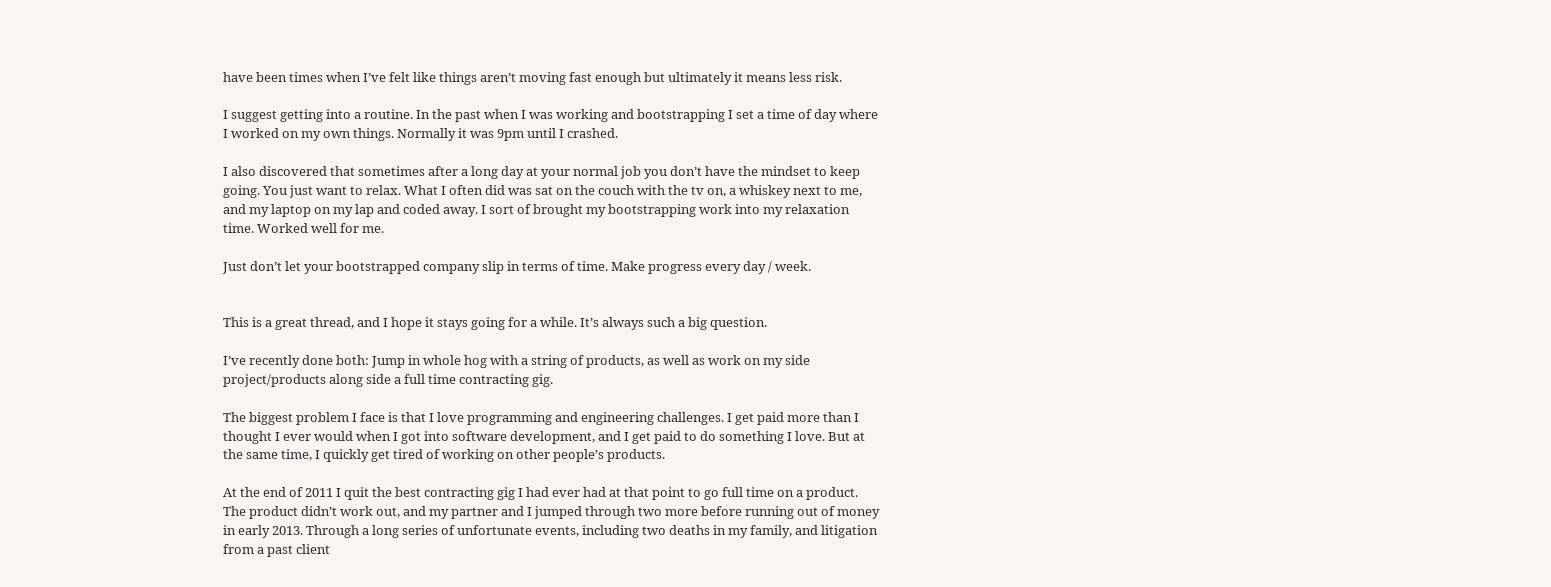have been times when I’ve felt like things aren’t moving fast enough but ultimately it means less risk.

I suggest getting into a routine. In the past when I was working and bootstrapping I set a time of day where I worked on my own things. Normally it was 9pm until I crashed.

I also discovered that sometimes after a long day at your normal job you don’t have the mindset to keep going. You just want to relax. What I often did was sat on the couch with the tv on, a whiskey next to me, and my laptop on my lap and coded away. I sort of brought my bootstrapping work into my relaxation time. Worked well for me.

Just don’t let your bootstrapped company slip in terms of time. Make progress every day / week.


This is a great thread, and I hope it stays going for a while. It’s always such a big question.

I’ve recently done both: Jump in whole hog with a string of products, as well as work on my side project/products along side a full time contracting gig.

The biggest problem I face is that I love programming and engineering challenges. I get paid more than I thought I ever would when I got into software development, and I get paid to do something I love. But at the same time, I quickly get tired of working on other people’s products.

At the end of 2011 I quit the best contracting gig I had ever had at that point to go full time on a product. The product didn’t work out, and my partner and I jumped through two more before running out of money in early 2013. Through a long series of unfortunate events, including two deaths in my family, and litigation from a past client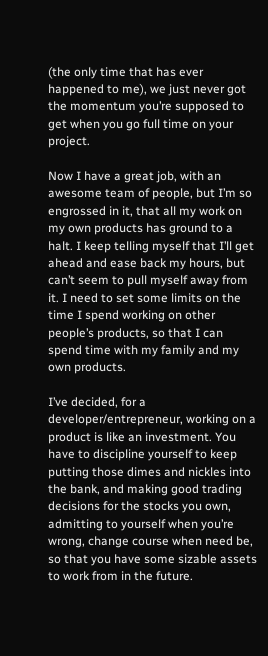(the only time that has ever happened to me), we just never got the momentum you’re supposed to get when you go full time on your project.

Now I have a great job, with an awesome team of people, but I’m so engrossed in it, that all my work on my own products has ground to a halt. I keep telling myself that I’ll get ahead and ease back my hours, but can’t seem to pull myself away from it. I need to set some limits on the time I spend working on other people’s products, so that I can spend time with my family and my own products.

I’ve decided, for a developer/entrepreneur, working on a product is like an investment. You have to discipline yourself to keep putting those dimes and nickles into the bank, and making good trading decisions for the stocks you own, admitting to yourself when you’re wrong, change course when need be, so that you have some sizable assets to work from in the future.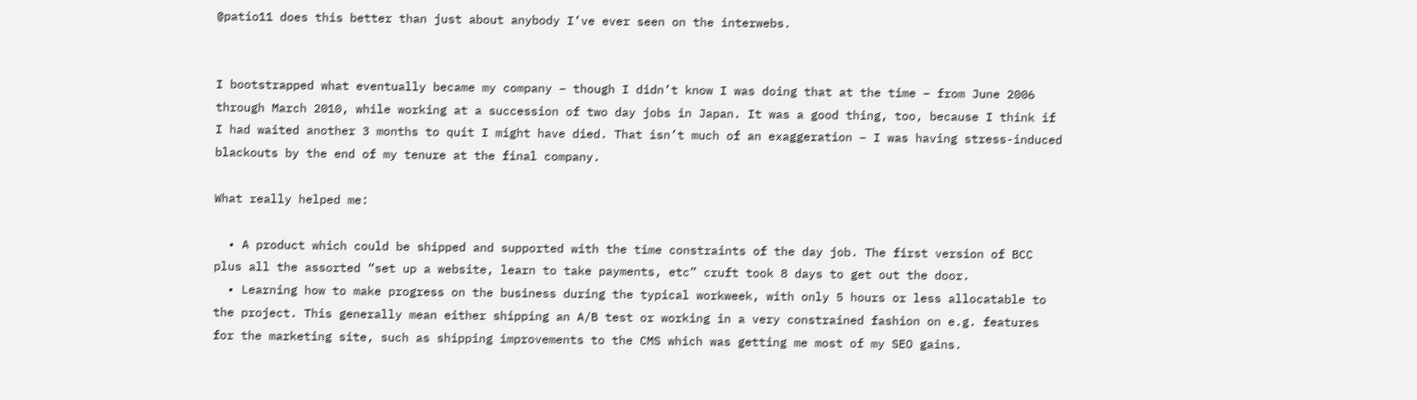@patio11 does this better than just about anybody I’ve ever seen on the interwebs.


I bootstrapped what eventually became my company – though I didn’t know I was doing that at the time – from June 2006 through March 2010, while working at a succession of two day jobs in Japan. It was a good thing, too, because I think if I had waited another 3 months to quit I might have died. That isn’t much of an exaggeration – I was having stress-induced blackouts by the end of my tenure at the final company.

What really helped me:

  • A product which could be shipped and supported with the time constraints of the day job. The first version of BCC plus all the assorted “set up a website, learn to take payments, etc” cruft took 8 days to get out the door.
  • Learning how to make progress on the business during the typical workweek, with only 5 hours or less allocatable to the project. This generally mean either shipping an A/B test or working in a very constrained fashion on e.g. features for the marketing site, such as shipping improvements to the CMS which was getting me most of my SEO gains.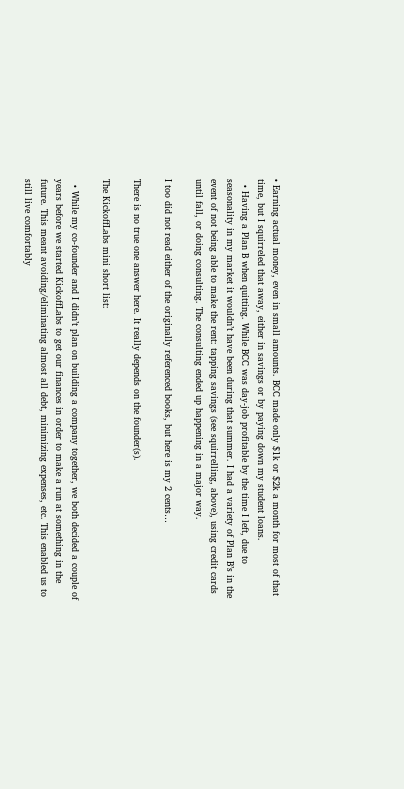• Earning actual money, even in small amounts. BCC made only $1k or $2k a month for most of that time, but I squirreled that away, either in savings or by paying down my student loans.
  • Having a Plan B when quitting. While BCC was day-job profitable by the time I left, due to seasonality in my market it wouldn’t have been during that summer. I had a variety of Plan B’s in the event of not being able to make the rent: tapping savings (see squirrelling, above), using credit cards until fall, or doing consulting. The consulting ended up happening in a major way.

I too did not read either of the originally referenced books, but here is my 2 cents…

There is no true one answer here. It really depends on the founder(s).

The KickoffLabs mini short list:

  • While my co-founder and I didn’t plan on building a company together, we both decided a couple of years before we started KickoffLabs to get our finances in order to make a run at something in the future. This meant avoiding/eliminating almost all debt, minimizing expenses, etc. This enabled us to still live comfortably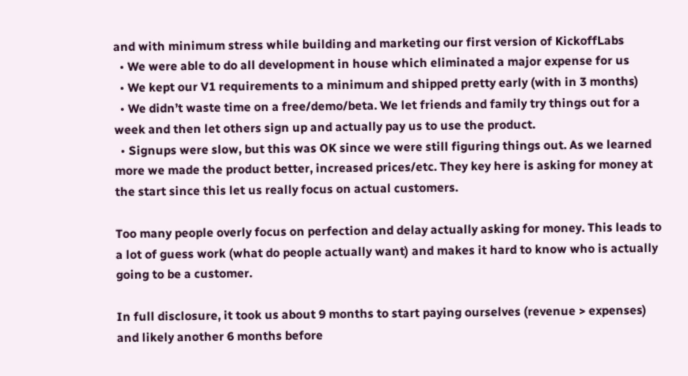and with minimum stress while building and marketing our first version of KickoffLabs
  • We were able to do all development in house which eliminated a major expense for us
  • We kept our V1 requirements to a minimum and shipped pretty early (with in 3 months)
  • We didn’t waste time on a free/demo/beta. We let friends and family try things out for a week and then let others sign up and actually pay us to use the product.
  • Signups were slow, but this was OK since we were still figuring things out. As we learned more we made the product better, increased prices/etc. They key here is asking for money at the start since this let us really focus on actual customers.

Too many people overly focus on perfection and delay actually asking for money. This leads to a lot of guess work (what do people actually want) and makes it hard to know who is actually going to be a customer.

In full disclosure, it took us about 9 months to start paying ourselves (revenue > expenses) and likely another 6 months before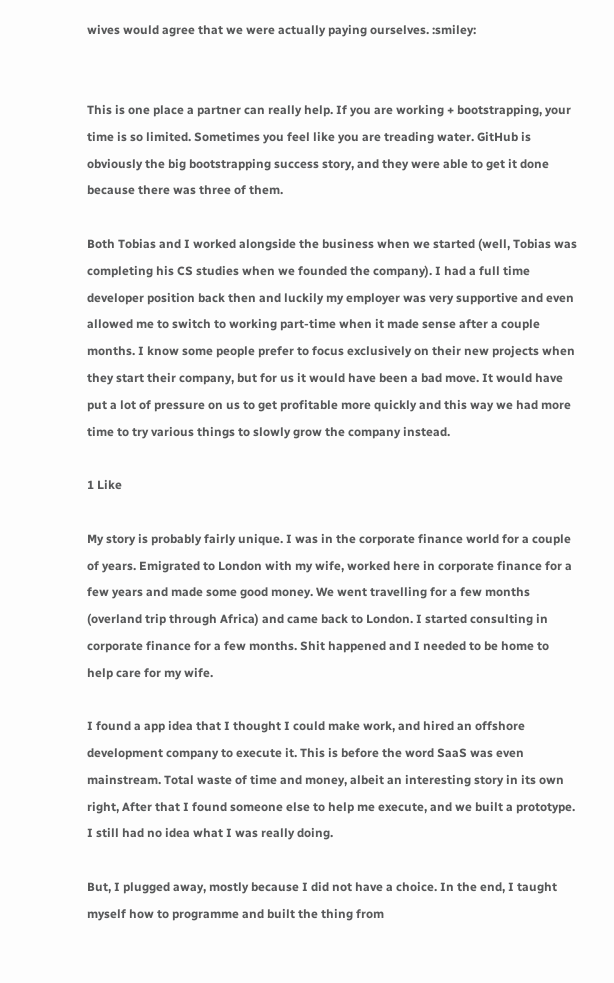wives would agree that we were actually paying ourselves. :smiley:


This is one place a partner can really help. If you are working + bootstrapping, your time is so limited. Sometimes you feel like you are treading water. GitHub is obviously the big bootstrapping success story, and they were able to get it done because there was three of them.

Both Tobias and I worked alongside the business when we started (well, Tobias was completing his CS studies when we founded the company). I had a full time developer position back then and luckily my employer was very supportive and even allowed me to switch to working part-time when it made sense after a couple months. I know some people prefer to focus exclusively on their new projects when they start their company, but for us it would have been a bad move. It would have put a lot of pressure on us to get profitable more quickly and this way we had more time to try various things to slowly grow the company instead.

1 Like

My story is probably fairly unique. I was in the corporate finance world for a couple of years. Emigrated to London with my wife, worked here in corporate finance for a few years and made some good money. We went travelling for a few months (overland trip through Africa) and came back to London. I started consulting in corporate finance for a few months. Shit happened and I needed to be home to help care for my wife.

I found a app idea that I thought I could make work, and hired an offshore development company to execute it. This is before the word SaaS was even mainstream. Total waste of time and money, albeit an interesting story in its own right, After that I found someone else to help me execute, and we built a prototype. I still had no idea what I was really doing.

But, I plugged away, mostly because I did not have a choice. In the end, I taught myself how to programme and built the thing from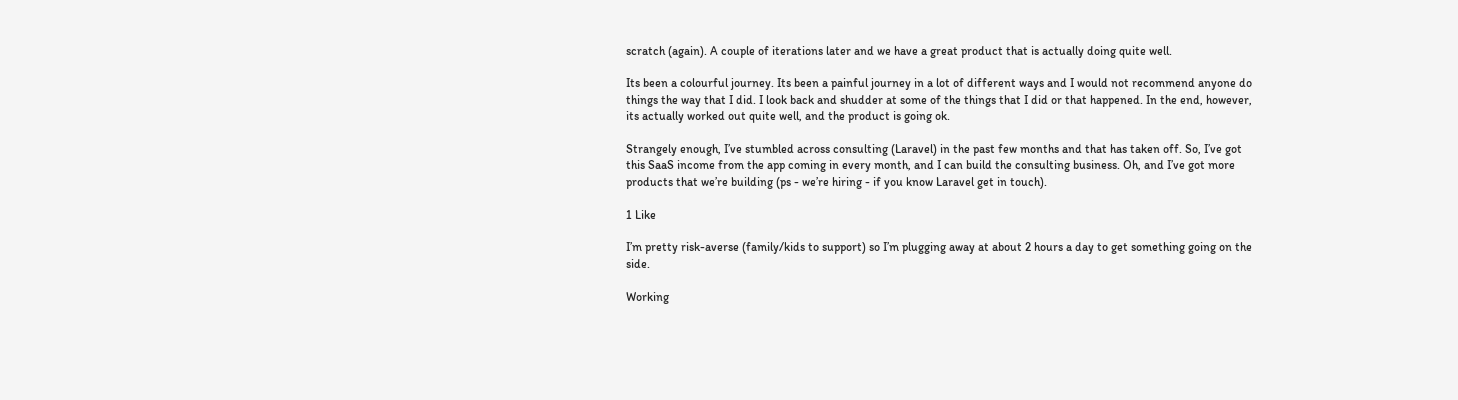scratch (again). A couple of iterations later and we have a great product that is actually doing quite well.

Its been a colourful journey. Its been a painful journey in a lot of different ways and I would not recommend anyone do things the way that I did. I look back and shudder at some of the things that I did or that happened. In the end, however, its actually worked out quite well, and the product is going ok.

Strangely enough, I’ve stumbled across consulting (Laravel) in the past few months and that has taken off. So, I’ve got this SaaS income from the app coming in every month, and I can build the consulting business. Oh, and I’ve got more products that we’re building (ps - we’re hiring - if you know Laravel get in touch).

1 Like

I’m pretty risk-averse (family/kids to support) so I’m plugging away at about 2 hours a day to get something going on the side.

Working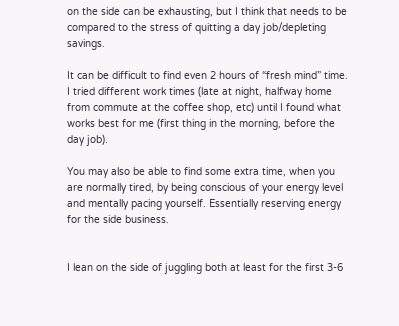on the side can be exhausting, but I think that needs to be compared to the stress of quitting a day job/depleting savings.

It can be difficult to find even 2 hours of “fresh mind” time. I tried different work times (late at night, halfway home from commute at the coffee shop, etc) until I found what works best for me (first thing in the morning, before the day job).

You may also be able to find some extra time, when you are normally tired, by being conscious of your energy level and mentally pacing yourself. Essentially reserving energy for the side business.


I lean on the side of juggling both at least for the first 3-6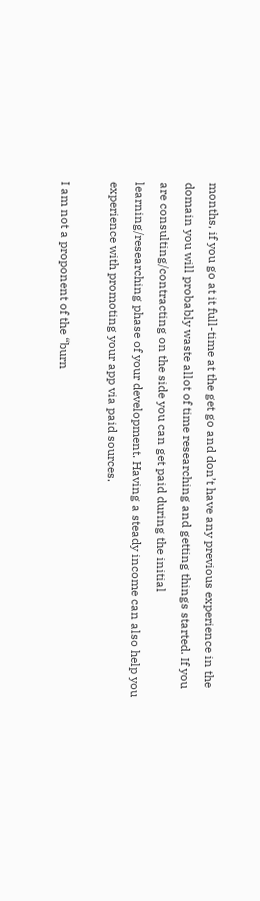months, if you go at it full-time at the get go and don’t have any previous experience in the domain you will probably waste allot of time researching and getting things started. If you are consulting/contracting on the side you can get paid during the initial learning/researching phase of your development. Having a steady income can also help you experience with promoting your app via paid sources.

I am not a proponent of the “burn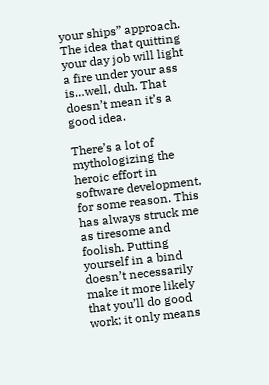your ships” approach. The idea that quitting your day job will light a fire under your ass is…well, duh. That doesn’t mean it’s a good idea.

There’s a lot of mythologizing the heroic effort in software development, for some reason. This has always struck me as tiresome and foolish. Putting yourself in a bind doesn’t necessarily make it more likely that you’ll do good work; it only means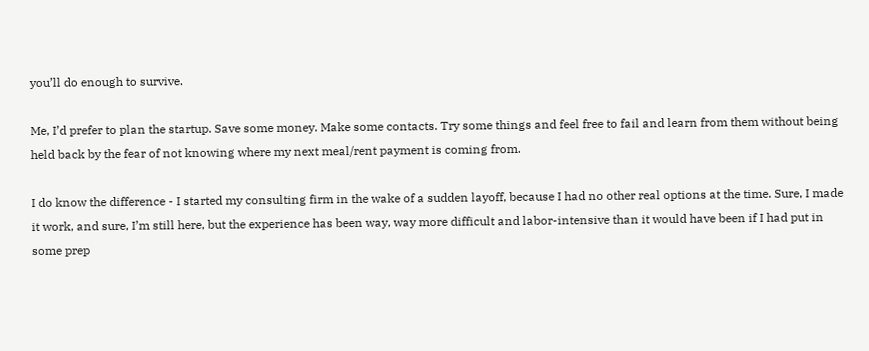you’ll do enough to survive.

Me, I’d prefer to plan the startup. Save some money. Make some contacts. Try some things and feel free to fail and learn from them without being held back by the fear of not knowing where my next meal/rent payment is coming from.

I do know the difference - I started my consulting firm in the wake of a sudden layoff, because I had no other real options at the time. Sure, I made it work, and sure, I’m still here, but the experience has been way, way more difficult and labor-intensive than it would have been if I had put in some prep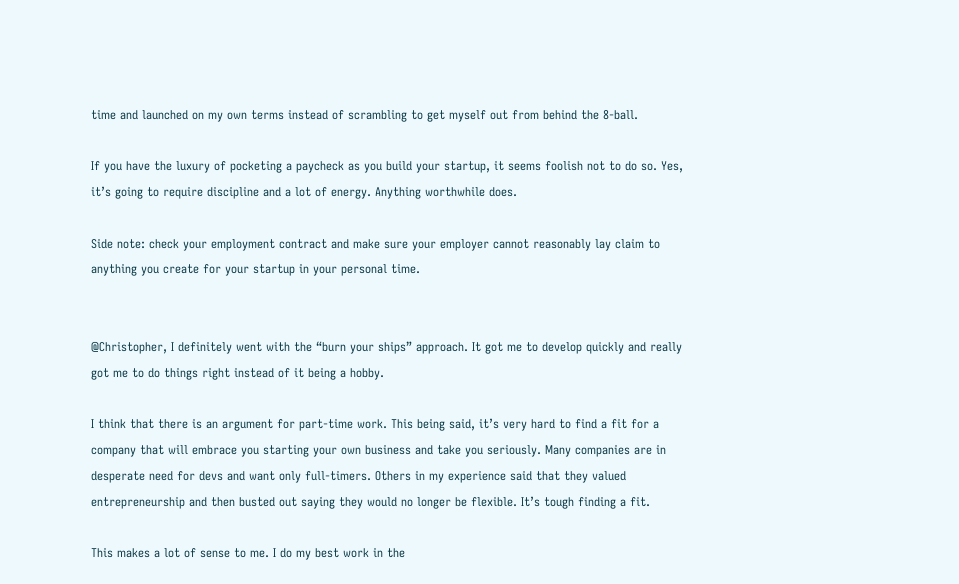time and launched on my own terms instead of scrambling to get myself out from behind the 8-ball.

If you have the luxury of pocketing a paycheck as you build your startup, it seems foolish not to do so. Yes, it’s going to require discipline and a lot of energy. Anything worthwhile does.

Side note: check your employment contract and make sure your employer cannot reasonably lay claim to anything you create for your startup in your personal time.


@Christopher, I definitely went with the “burn your ships” approach. It got me to develop quickly and really got me to do things right instead of it being a hobby.

I think that there is an argument for part-time work. This being said, it’s very hard to find a fit for a company that will embrace you starting your own business and take you seriously. Many companies are in desperate need for devs and want only full-timers. Others in my experience said that they valued entrepreneurship and then busted out saying they would no longer be flexible. It’s tough finding a fit.

This makes a lot of sense to me. I do my best work in the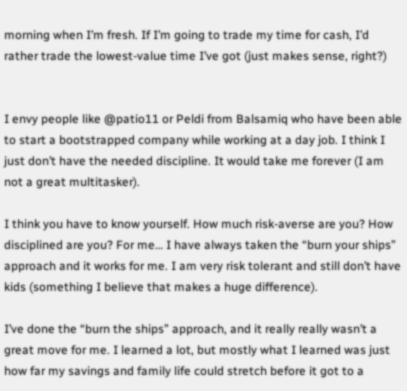morning when I’m fresh. If I’m going to trade my time for cash, I’d rather trade the lowest-value time I’ve got (just makes sense, right?)


I envy people like @patio11 or Peldi from Balsamiq who have been able to start a bootstrapped company while working at a day job. I think I just don’t have the needed discipline. It would take me forever (I am not a great multitasker).

I think you have to know yourself. How much risk-averse are you? How disciplined are you? For me… I have always taken the “burn your ships” approach and it works for me. I am very risk tolerant and still don’t have kids (something I believe that makes a huge difference).

I’ve done the “burn the ships” approach, and it really really wasn’t a great move for me. I learned a lot, but mostly what I learned was just how far my savings and family life could stretch before it got to a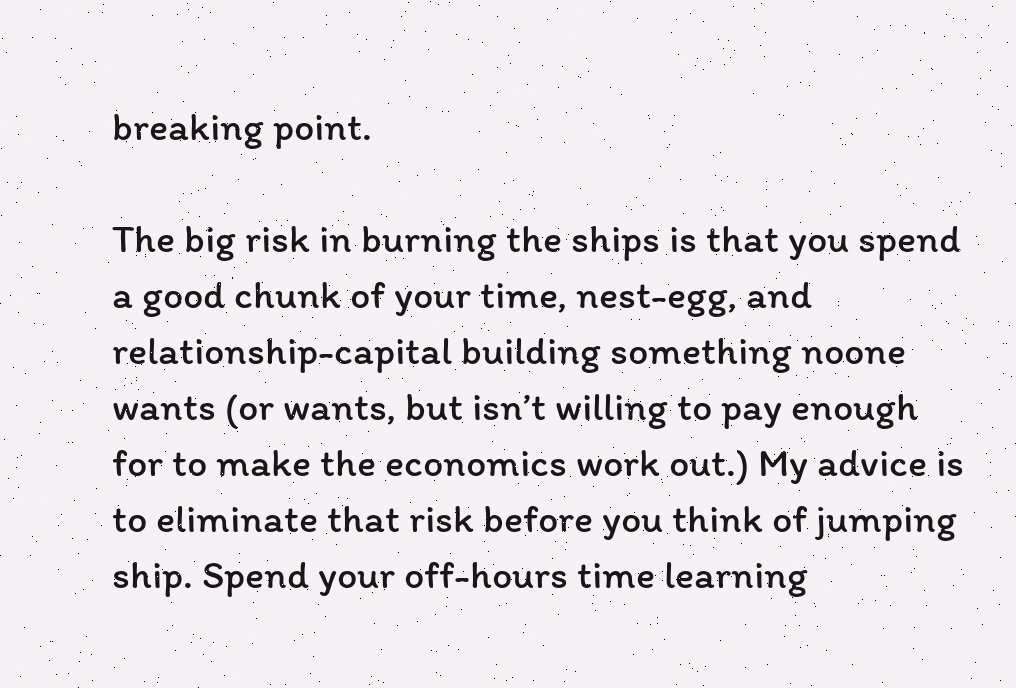breaking point.

The big risk in burning the ships is that you spend a good chunk of your time, nest-egg, and relationship-capital building something noone wants (or wants, but isn’t willing to pay enough for to make the economics work out.) My advice is to eliminate that risk before you think of jumping ship. Spend your off-hours time learning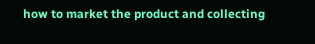how to market the product and collecting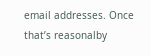email addresses. Once that’s reasonalby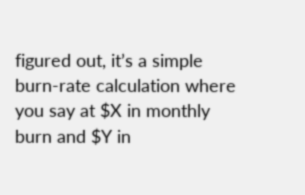figured out, it’s a simple burn-rate calculation where you say at $X in monthly burn and $Y in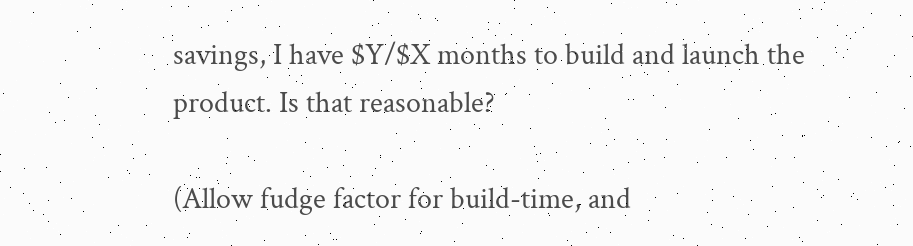savings, I have $Y/$X months to build and launch the product. Is that reasonable?

(Allow fudge factor for build-time, and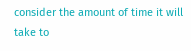consider the amount of time it will take to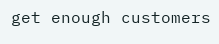get enough customers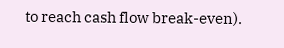to reach cash flow break-even).